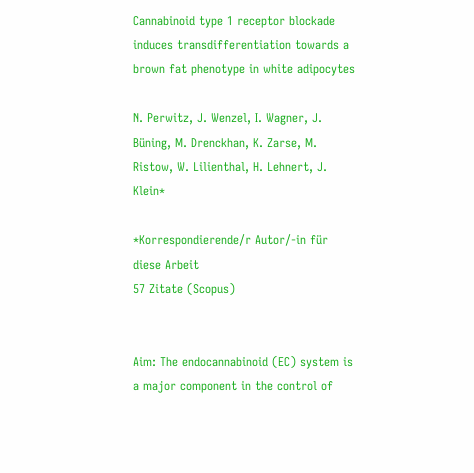Cannabinoid type 1 receptor blockade induces transdifferentiation towards a brown fat phenotype in white adipocytes

N. Perwitz, J. Wenzel, I. Wagner, J. Büning, M. Drenckhan, K. Zarse, M. Ristow, W. Lilienthal, H. Lehnert, J. Klein*

*Korrespondierende/r Autor/-in für diese Arbeit
57 Zitate (Scopus)


Aim: The endocannabinoid (EC) system is a major component in the control of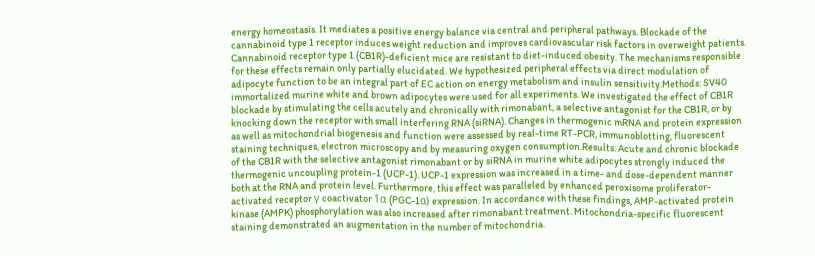energy homeostasis. It mediates a positive energy balance via central and peripheral pathways. Blockade of the cannabinoid type 1 receptor induces weight reduction and improves cardiovascular risk factors in overweight patients. Cannabinoid receptor type 1 (CB1R)-deficient mice are resistant to diet-induced obesity. The mechanisms responsible for these effects remain only partially elucidated. We hypothesized peripheral effects via direct modulation of adipocyte function to be an integral part of EC action on energy metabolism and insulin sensitivity.Methods: SV40 immortalized murine white and brown adipocytes were used for all experiments. We investigated the effect of CB1R blockade by stimulating the cells acutely and chronically with rimonabant, a selective antagonist for the CB1R, or by knocking down the receptor with small interfering RNA (siRNA). Changes in thermogenic mRNA and protein expression as well as mitochondrial biogenesis and function were assessed by real-time RT-PCR, immunoblotting, fluorescent staining techniques, electron microscopy and by measuring oxygen consumption.Results: Acute and chronic blockade of the CB1R with the selective antagonist rimonabant or by siRNA in murine white adipocytes strongly induced the thermogenic uncoupling protein-1 (UCP-1). UCP-1 expression was increased in a time- and dose-dependent manner both at the RNA and protein level. Furthermore, this effect was paralleled by enhanced peroxisome proliferator-activated receptor γ coactivator 1α (PGC-1α) expression. In accordance with these findings, AMP-activated protein kinase (AMPK) phosphorylation was also increased after rimonabant treatment. Mitochondria-specific fluorescent staining demonstrated an augmentation in the number of mitochondria.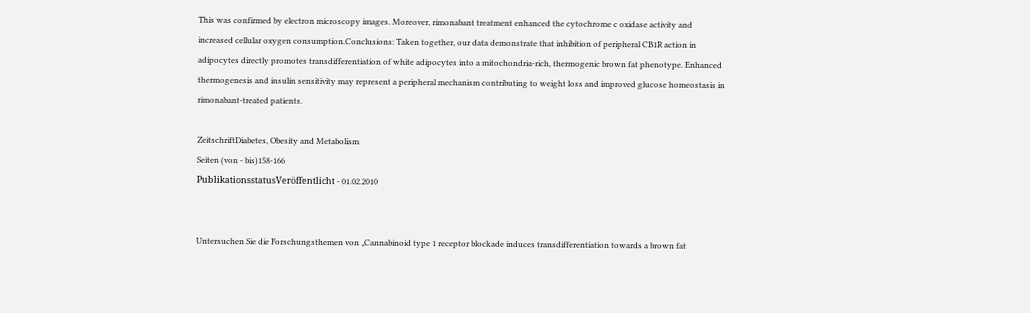This was confirmed by electron microscopy images. Moreover, rimonabant treatment enhanced the cytochrome c oxidase activity and increased cellular oxygen consumption.Conclusions: Taken together, our data demonstrate that inhibition of peripheral CB1R action in adipocytes directly promotes transdifferentiation of white adipocytes into a mitochondria-rich, thermogenic brown fat phenotype. Enhanced thermogenesis and insulin sensitivity may represent a peripheral mechanism contributing to weight loss and improved glucose homeostasis in rimonabant-treated patients.

ZeitschriftDiabetes, Obesity and Metabolism
Seiten (von - bis)158-166
PublikationsstatusVeröffentlicht - 01.02.2010


Untersuchen Sie die Forschungsthemen von „Cannabinoid type 1 receptor blockade induces transdifferentiation towards a brown fat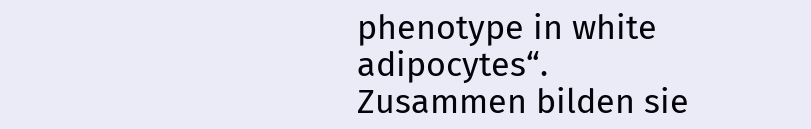phenotype in white adipocytes“. Zusammen bilden sie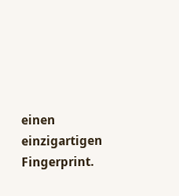einen einzigartigen Fingerprint.